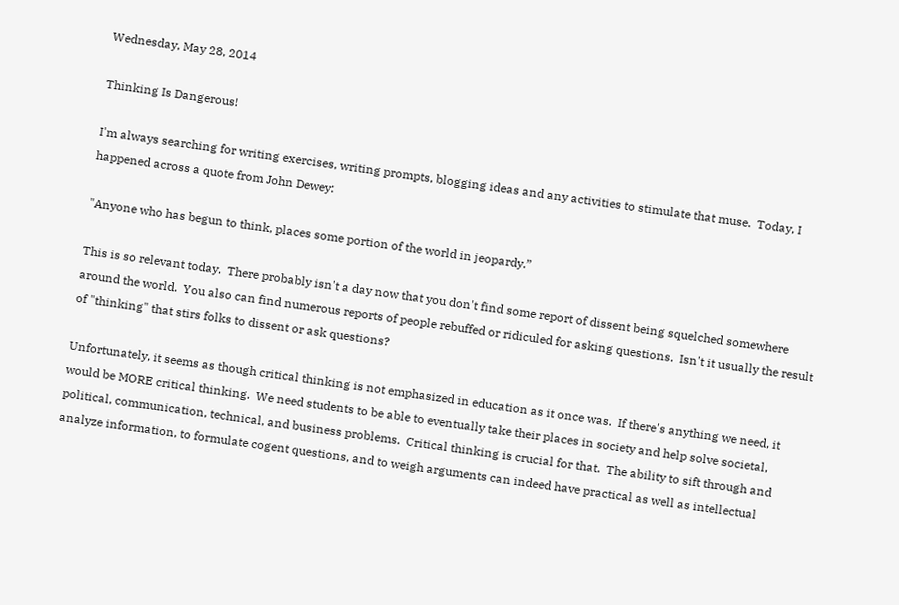Wednesday, May 28, 2014

Thinking Is Dangerous!

I'm always searching for writing exercises, writing prompts, blogging ideas and any activities to stimulate that muse.  Today, I happened across a quote from John Dewey:

"Anyone who has begun to think, places some portion of the world in jeopardy.”

This is so relevant today.  There probably isn't a day now that you don't find some report of dissent being squelched somewhere around the world.  You also can find numerous reports of people rebuffed or ridiculed for asking questions.  Isn't it usually the result of "thinking" that stirs folks to dissent or ask questions?

Unfortunately, it seems as though critical thinking is not emphasized in education as it once was.  If there's anything we need, it would be MORE critical thinking.  We need students to be able to eventually take their places in society and help solve societal, political, communication, technical, and business problems.  Critical thinking is crucial for that.  The ability to sift through and analyze information, to formulate cogent questions, and to weigh arguments can indeed have practical as well as intellectual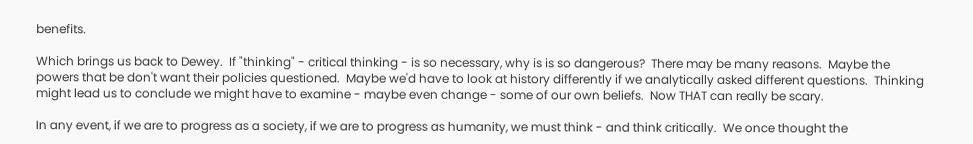benefits.

Which brings us back to Dewey.  If "thinking" - critical thinking - is so necessary, why is is so dangerous?  There may be many reasons.  Maybe the powers that be don't want their policies questioned.  Maybe we'd have to look at history differently if we analytically asked different questions.  Thinking might lead us to conclude we might have to examine - maybe even change - some of our own beliefs.  Now THAT can really be scary.

In any event, if we are to progress as a society, if we are to progress as humanity, we must think - and think critically.  We once thought the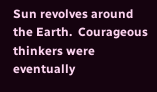Sun revolves around the Earth.  Courageous thinkers were eventually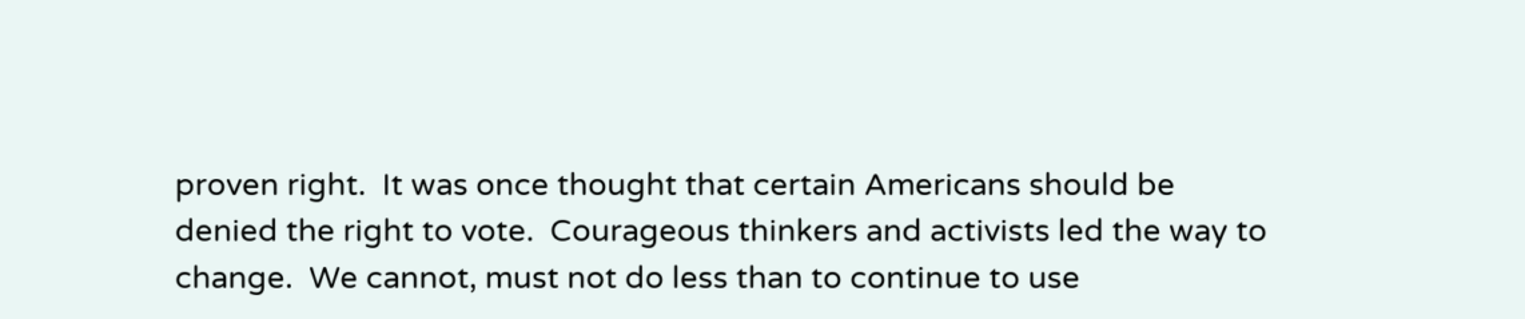proven right.  It was once thought that certain Americans should be denied the right to vote.  Courageous thinkers and activists led the way to change.  We cannot, must not do less than to continue to use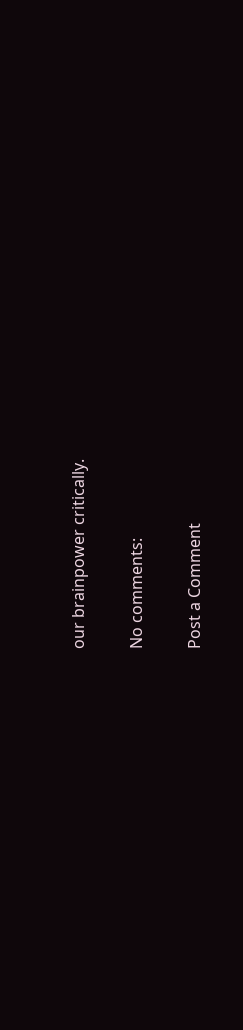our brainpower critically.

No comments:

Post a Comment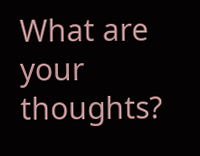What are your thoughts?